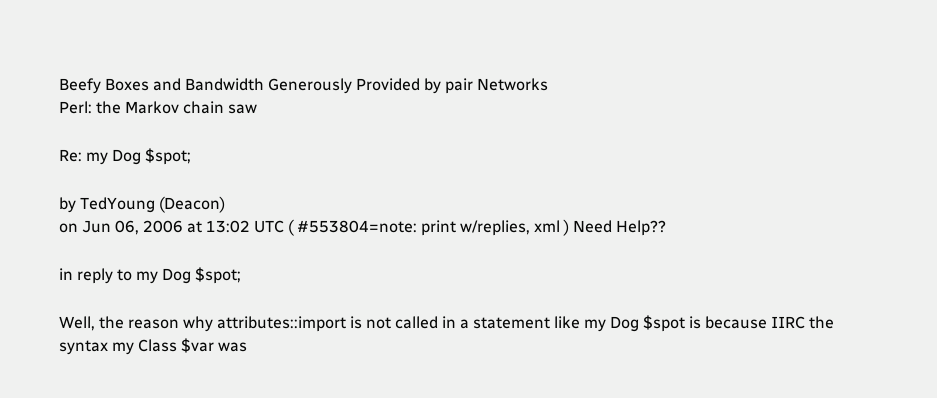Beefy Boxes and Bandwidth Generously Provided by pair Networks
Perl: the Markov chain saw

Re: my Dog $spot;

by TedYoung (Deacon)
on Jun 06, 2006 at 13:02 UTC ( #553804=note: print w/replies, xml ) Need Help??

in reply to my Dog $spot;

Well, the reason why attributes::import is not called in a statement like my Dog $spot is because IIRC the syntax my Class $var was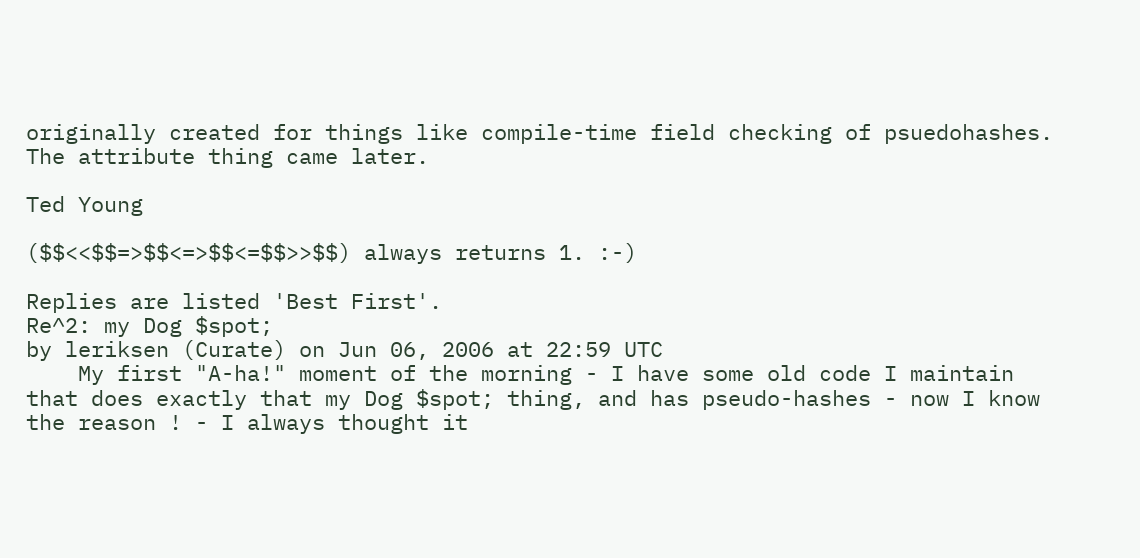originally created for things like compile-time field checking of psuedohashes. The attribute thing came later.

Ted Young

($$<<$$=>$$<=>$$<=$$>>$$) always returns 1. :-)

Replies are listed 'Best First'.
Re^2: my Dog $spot;
by leriksen (Curate) on Jun 06, 2006 at 22:59 UTC
    My first "A-ha!" moment of the morning - I have some old code I maintain that does exactly that my Dog $spot; thing, and has pseudo-hashes - now I know the reason ! - I always thought it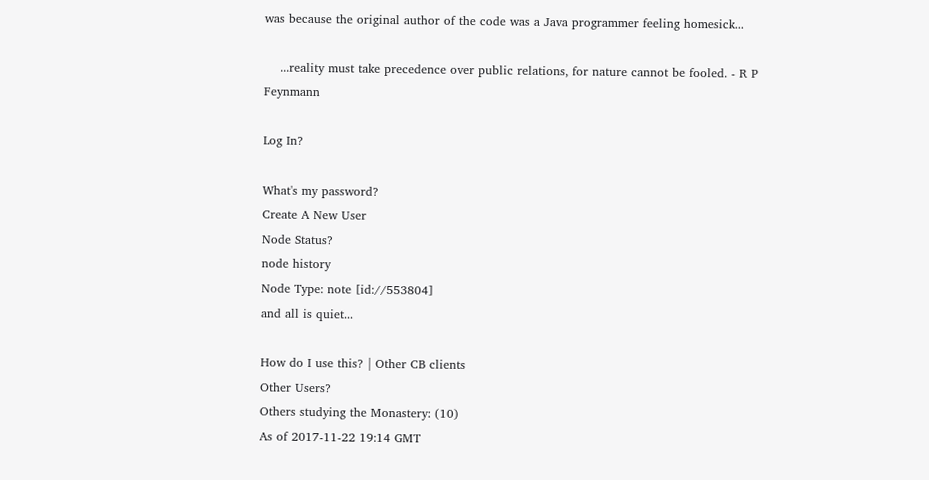was because the original author of the code was a Java programmer feeling homesick...

    ...reality must take precedence over public relations, for nature cannot be fooled. - R P Feynmann

Log In?

What's my password?
Create A New User
Node Status?
node history
Node Type: note [id://553804]
and all is quiet...

How do I use this? | Other CB clients
Other Users?
Others studying the Monastery: (10)
As of 2017-11-22 19:14 GMT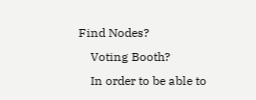Find Nodes?
    Voting Booth?
    In order to be able to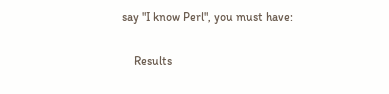say "I know Perl", you must have:

    Results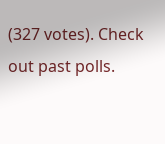(327 votes). Check out past polls.